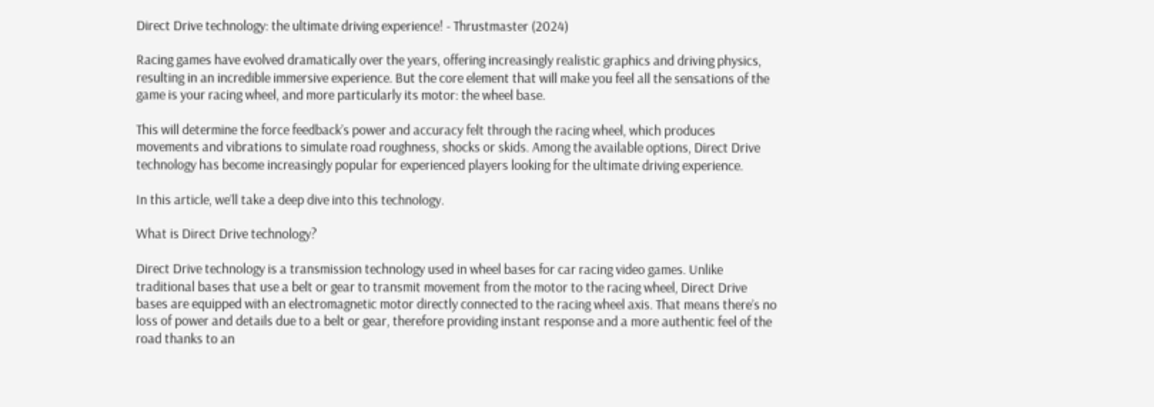Direct Drive technology: the ultimate driving experience! - Thrustmaster (2024)

Racing games have evolved dramatically over the years, offering increasingly realistic graphics and driving physics, resulting in an incredible immersive experience. But the core element that will make you feel all the sensations of the game is your racing wheel, and more particularly its motor: the wheel base.

This will determine the force feedback’s power and accuracy felt through the racing wheel, which produces movements and vibrations to simulate road roughness, shocks or skids. Among the available options, Direct Drive technology has become increasingly popular for experienced players looking for the ultimate driving experience.

In this article, we’ll take a deep dive into this technology.

What is Direct Drive technology?

Direct Drive technology is a transmission technology used in wheel bases for car racing video games. Unlike traditional bases that use a belt or gear to transmit movement from the motor to the racing wheel, Direct Drive bases are equipped with an electromagnetic motor directly connected to the racing wheel axis. That means there’s no loss of power and details due to a belt or gear, therefore providing instant response and a more authentic feel of the road thanks to an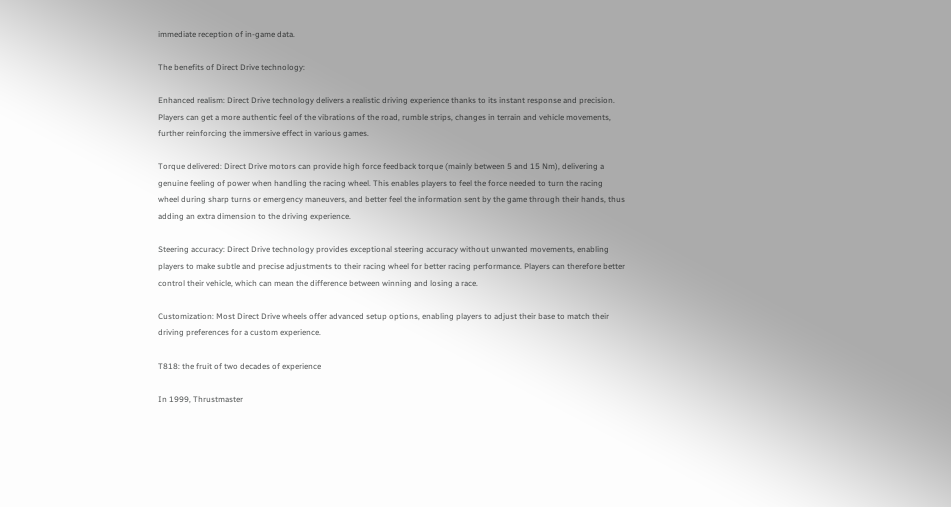immediate reception of in-game data.

The benefits of Direct Drive technology:

Enhanced realism: Direct Drive technology delivers a realistic driving experience thanks to its instant response and precision. Players can get a more authentic feel of the vibrations of the road, rumble strips, changes in terrain and vehicle movements, further reinforcing the immersive effect in various games.

Torque delivered: Direct Drive motors can provide high force feedback torque (mainly between 5 and 15 Nm), delivering a genuine feeling of power when handling the racing wheel. This enables players to feel the force needed to turn the racing wheel during sharp turns or emergency maneuvers, and better feel the information sent by the game through their hands, thus adding an extra dimension to the driving experience.

Steering accuracy: Direct Drive technology provides exceptional steering accuracy without unwanted movements, enabling players to make subtle and precise adjustments to their racing wheel for better racing performance. Players can therefore better control their vehicle, which can mean the difference between winning and losing a race.

Customization: Most Direct Drive wheels offer advanced setup options, enabling players to adjust their base to match their driving preferences for a custom experience.

T818: the fruit of two decades of experience

In 1999, Thrustmaster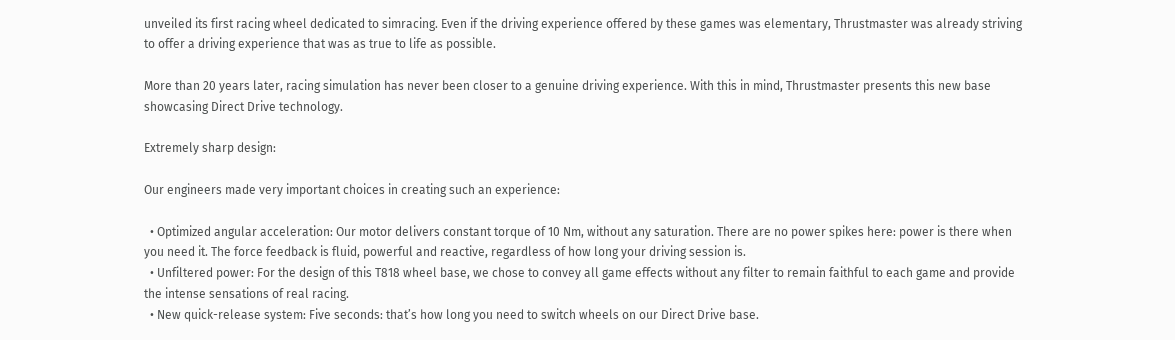unveiled its first racing wheel dedicated to simracing. Even if the driving experience offered by these games was elementary, Thrustmaster was already striving to offer a driving experience that was as true to life as possible.

More than 20 years later, racing simulation has never been closer to a genuine driving experience. With this in mind, Thrustmaster presents this new base showcasing Direct Drive technology.

Extremely sharp design:

Our engineers made very important choices in creating such an experience:

  • Optimized angular acceleration: Our motor delivers constant torque of 10 Nm, without any saturation. There are no power spikes here: power is there when you need it. The force feedback is fluid, powerful and reactive, regardless of how long your driving session is.
  • Unfiltered power: For the design of this T818 wheel base, we chose to convey all game effects without any filter to remain faithful to each game and provide the intense sensations of real racing.
  • New quick-release system: Five seconds: that’s how long you need to switch wheels on our Direct Drive base.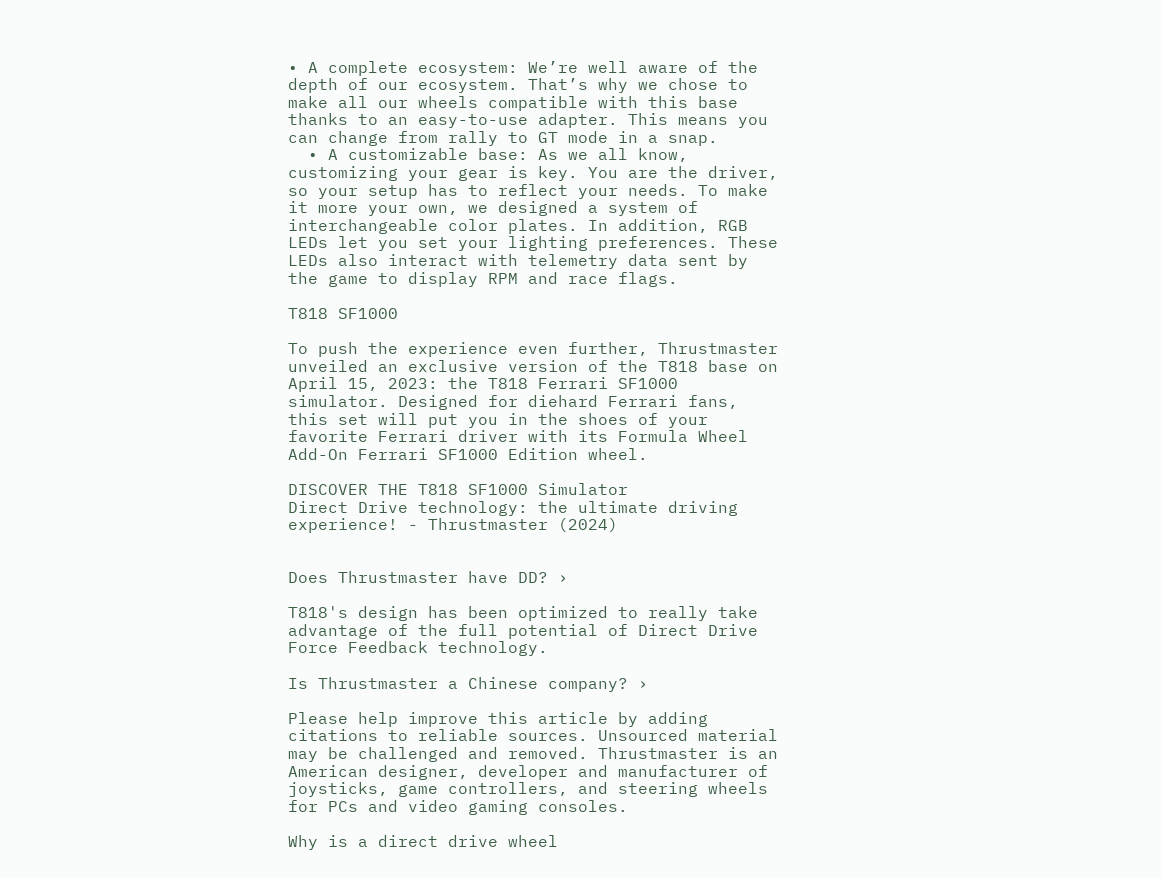• A complete ecosystem: We’re well aware of the depth of our ecosystem. That’s why we chose to make all our wheels compatible with this base thanks to an easy-to-use adapter. This means you can change from rally to GT mode in a snap.
  • A customizable base: As we all know, customizing your gear is key. You are the driver, so your setup has to reflect your needs. To make it more your own, we designed a system of interchangeable color plates. In addition, RGB LEDs let you set your lighting preferences. These LEDs also interact with telemetry data sent by the game to display RPM and race flags.

T818 SF1000

To push the experience even further, Thrustmaster unveiled an exclusive version of the T818 base on April 15, 2023: the T818 Ferrari SF1000 simulator. Designed for diehard Ferrari fans, this set will put you in the shoes of your favorite Ferrari driver with its Formula Wheel Add-On Ferrari SF1000 Edition wheel.

DISCOVER THE T818 SF1000 Simulator
Direct Drive technology: the ultimate driving experience! - Thrustmaster (2024)


Does Thrustmaster have DD? ›

T818's design has been optimized to really take advantage of the full potential of Direct Drive Force Feedback technology.

Is Thrustmaster a Chinese company? ›

Please help improve this article by adding citations to reliable sources. Unsourced material may be challenged and removed. Thrustmaster is an American designer, developer and manufacturer of joysticks, game controllers, and steering wheels for PCs and video gaming consoles.

Why is a direct drive wheel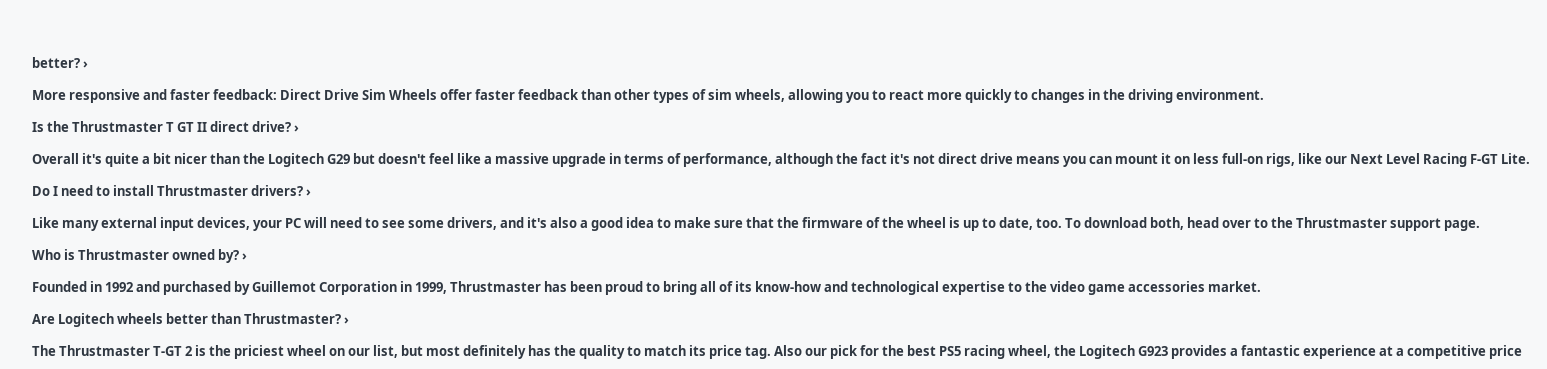better? ›

More responsive and faster feedback: Direct Drive Sim Wheels offer faster feedback than other types of sim wheels, allowing you to react more quickly to changes in the driving environment.

Is the Thrustmaster T GT II direct drive? ›

Overall it's quite a bit nicer than the Logitech G29 but doesn't feel like a massive upgrade in terms of performance, although the fact it's not direct drive means you can mount it on less full-on rigs, like our Next Level Racing F-GT Lite.

Do I need to install Thrustmaster drivers? ›

Like many external input devices, your PC will need to see some drivers, and it's also a good idea to make sure that the firmware of the wheel is up to date, too. To download both, head over to the Thrustmaster support page.

Who is Thrustmaster owned by? ›

Founded in 1992 and purchased by Guillemot Corporation in 1999, Thrustmaster has been proud to bring all of its know-how and technological expertise to the video game accessories market.

Are Logitech wheels better than Thrustmaster? ›

The Thrustmaster T-GT 2 is the priciest wheel on our list, but most definitely has the quality to match its price tag. Also our pick for the best PS5 racing wheel, the Logitech G923 provides a fantastic experience at a competitive price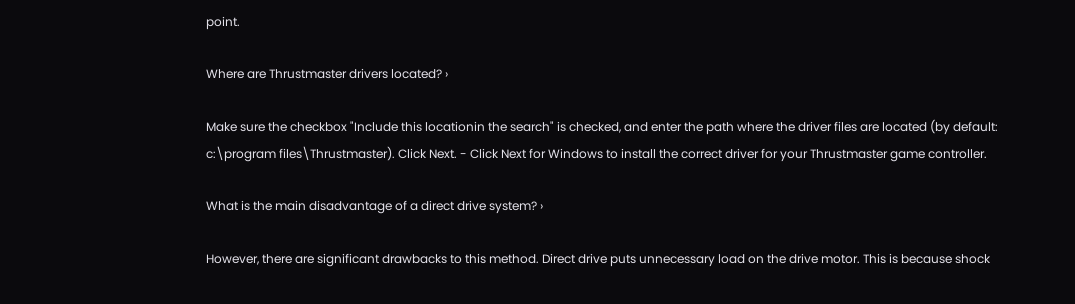point.

Where are Thrustmaster drivers located? ›

Make sure the checkbox "Include this locationin the search" is checked, and enter the path where the driver files are located (by default: c:\program files\Thrustmaster). Click Next. - Click Next for Windows to install the correct driver for your Thrustmaster game controller.

What is the main disadvantage of a direct drive system? ›

However, there are significant drawbacks to this method. Direct drive puts unnecessary load on the drive motor. This is because shock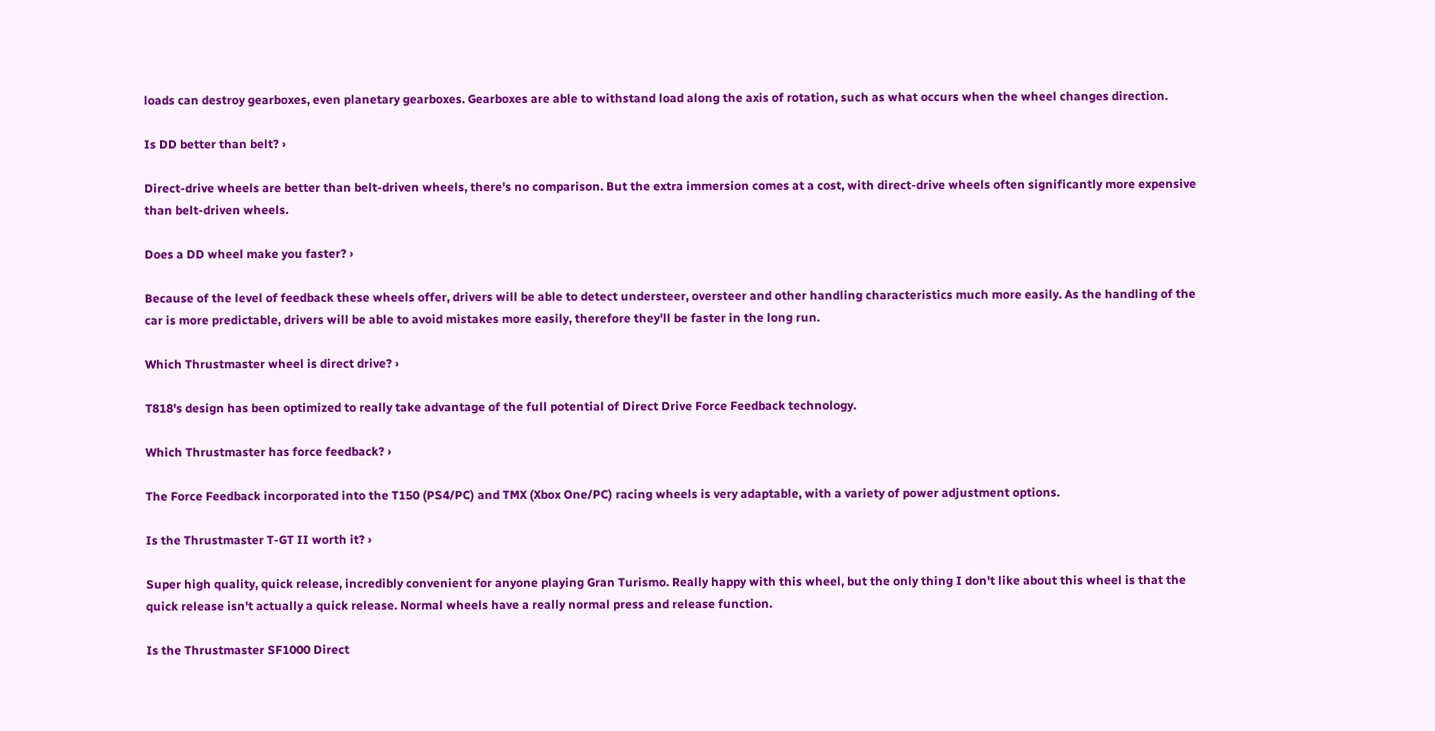loads can destroy gearboxes, even planetary gearboxes. Gearboxes are able to withstand load along the axis of rotation, such as what occurs when the wheel changes direction.

Is DD better than belt? ›

Direct-drive wheels are better than belt-driven wheels, there's no comparison. But the extra immersion comes at a cost, with direct-drive wheels often significantly more expensive than belt-driven wheels.

Does a DD wheel make you faster? ›

Because of the level of feedback these wheels offer, drivers will be able to detect understeer, oversteer and other handling characteristics much more easily. As the handling of the car is more predictable, drivers will be able to avoid mistakes more easily, therefore they'll be faster in the long run.

Which Thrustmaster wheel is direct drive? ›

T818's design has been optimized to really take advantage of the full potential of Direct Drive Force Feedback technology.

Which Thrustmaster has force feedback? ›

The Force Feedback incorporated into the T150 (PS4/PC) and TMX (Xbox One/PC) racing wheels is very adaptable, with a variety of power adjustment options.

Is the Thrustmaster T-GT II worth it? ›

Super high quality, quick release, incredibly convenient for anyone playing Gran Turismo. Really happy with this wheel, but the only thing I don't like about this wheel is that the quick release isn't actually a quick release. Normal wheels have a really normal press and release function.

Is the Thrustmaster SF1000 Direct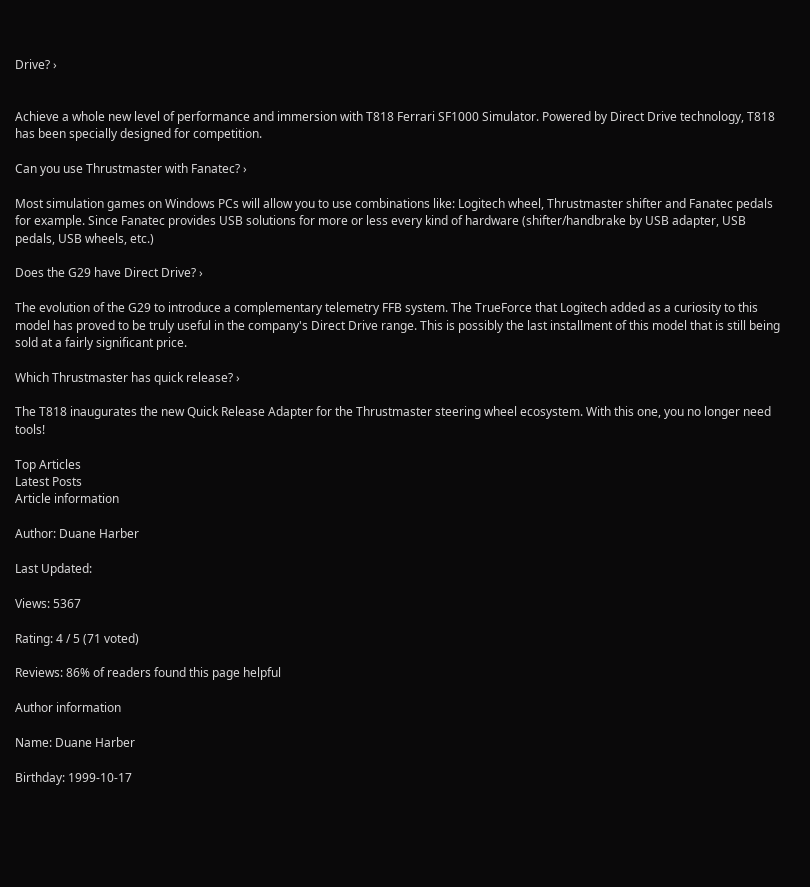Drive? ›


Achieve a whole new level of performance and immersion with T818 Ferrari SF1000 Simulator. Powered by Direct Drive technology, T818 has been specially designed for competition.

Can you use Thrustmaster with Fanatec? ›

Most simulation games on Windows PCs will allow you to use combinations like: Logitech wheel, Thrustmaster shifter and Fanatec pedals for example. Since Fanatec provides USB solutions for more or less every kind of hardware (shifter/handbrake by USB adapter, USB pedals, USB wheels, etc.)

Does the G29 have Direct Drive? ›

The evolution of the G29 to introduce a complementary telemetry FFB system. The TrueForce that Logitech added as a curiosity to this model has proved to be truly useful in the company's Direct Drive range. This is possibly the last installment of this model that is still being sold at a fairly significant price.

Which Thrustmaster has quick release? ›

The T818 inaugurates the new Quick Release Adapter for the Thrustmaster steering wheel ecosystem. With this one, you no longer need tools!

Top Articles
Latest Posts
Article information

Author: Duane Harber

Last Updated:

Views: 5367

Rating: 4 / 5 (71 voted)

Reviews: 86% of readers found this page helpful

Author information

Name: Duane Harber

Birthday: 1999-10-17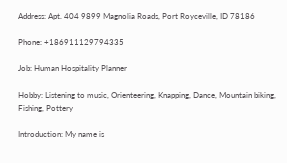Address: Apt. 404 9899 Magnolia Roads, Port Royceville, ID 78186

Phone: +186911129794335

Job: Human Hospitality Planner

Hobby: Listening to music, Orienteering, Knapping, Dance, Mountain biking, Fishing, Pottery

Introduction: My name is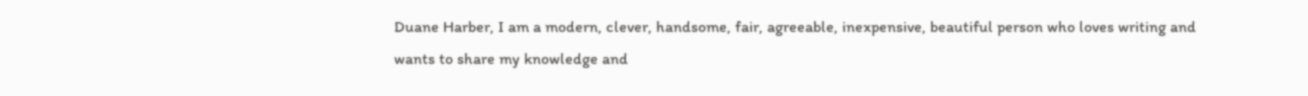Duane Harber, I am a modern, clever, handsome, fair, agreeable, inexpensive, beautiful person who loves writing and wants to share my knowledge and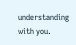understanding with you.